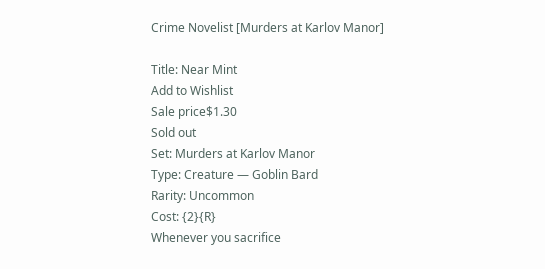Crime Novelist [Murders at Karlov Manor]

Title: Near Mint
Add to Wishlist
Sale price$1.30
Sold out
Set: Murders at Karlov Manor
Type: Creature — Goblin Bard
Rarity: Uncommon
Cost: {2}{R}
Whenever you sacrifice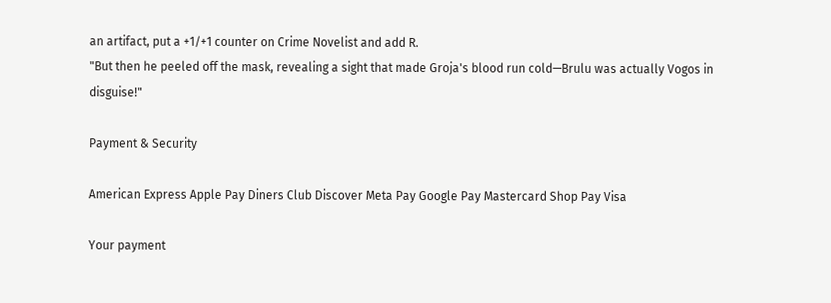an artifact, put a +1/+1 counter on Crime Novelist and add R.
"But then he peeled off the mask, revealing a sight that made Groja's blood run cold—Brulu was actually Vogos in disguise!"

Payment & Security

American Express Apple Pay Diners Club Discover Meta Pay Google Pay Mastercard Shop Pay Visa

Your payment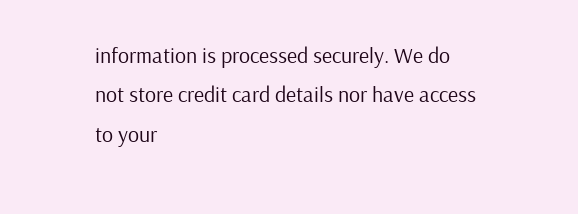information is processed securely. We do not store credit card details nor have access to your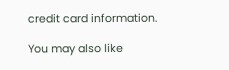credit card information.

You may also like